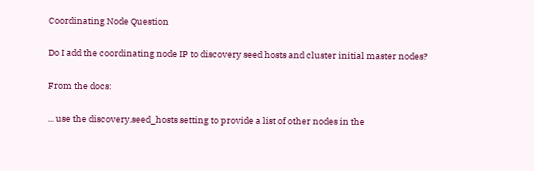Coordinating Node Question

Do I add the coordinating node IP to discovery seed hosts and cluster initial master nodes?

From the docs:

... use the discovery.seed_hosts setting to provide a list of other nodes in the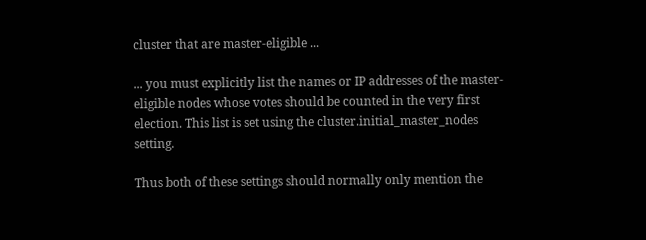cluster that are master-eligible ...

... you must explicitly list the names or IP addresses of the master-eligible nodes whose votes should be counted in the very first election. This list is set using the cluster.initial_master_nodes setting.

Thus both of these settings should normally only mention the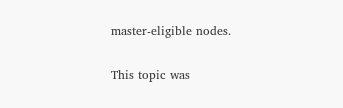master-eligible nodes.

This topic was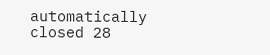automatically closed 28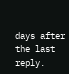days after the last reply.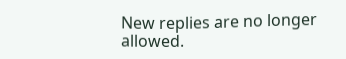New replies are no longer allowed.